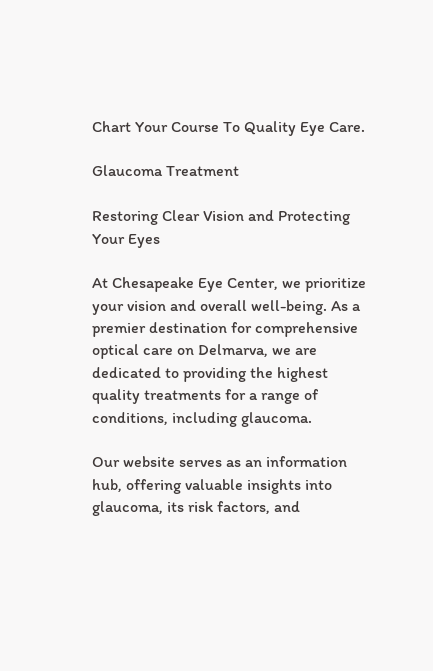Chart Your Course To Quality Eye Care.

Glaucoma Treatment

Restoring Clear Vision and Protecting Your Eyes

At Chesapeake Eye Center, we prioritize your vision and overall well-being. As a premier destination for comprehensive optical care on Delmarva, we are dedicated to providing the highest quality treatments for a range of conditions, including glaucoma.

Our website serves as an information hub, offering valuable insights into glaucoma, its risk factors, and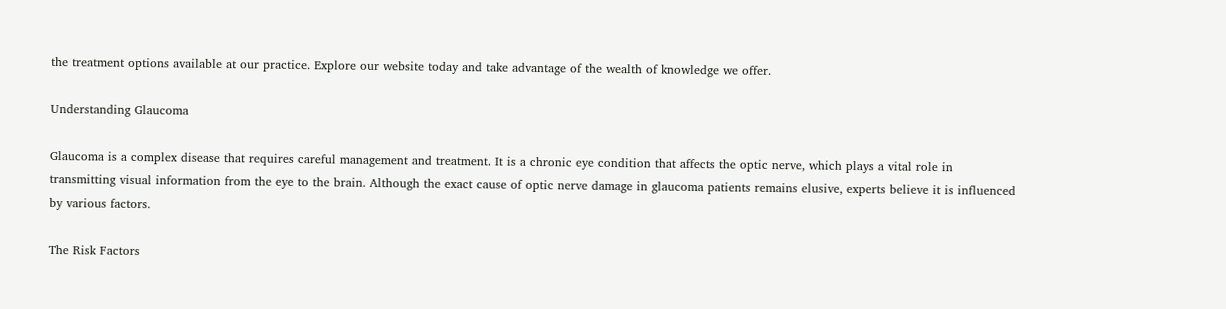the treatment options available at our practice. Explore our website today and take advantage of the wealth of knowledge we offer.

Understanding Glaucoma

Glaucoma is a complex disease that requires careful management and treatment. It is a chronic eye condition that affects the optic nerve, which plays a vital role in transmitting visual information from the eye to the brain. Although the exact cause of optic nerve damage in glaucoma patients remains elusive, experts believe it is influenced by various factors.

The Risk Factors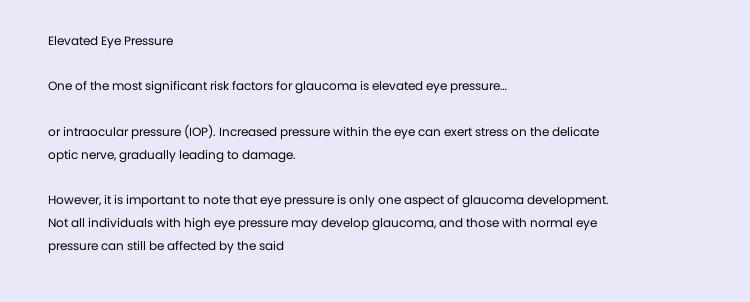Elevated Eye Pressure

One of the most significant risk factors for glaucoma is elevated eye pressure…

or intraocular pressure (IOP). Increased pressure within the eye can exert stress on the delicate optic nerve, gradually leading to damage.

However, it is important to note that eye pressure is only one aspect of glaucoma development. Not all individuals with high eye pressure may develop glaucoma, and those with normal eye pressure can still be affected by the said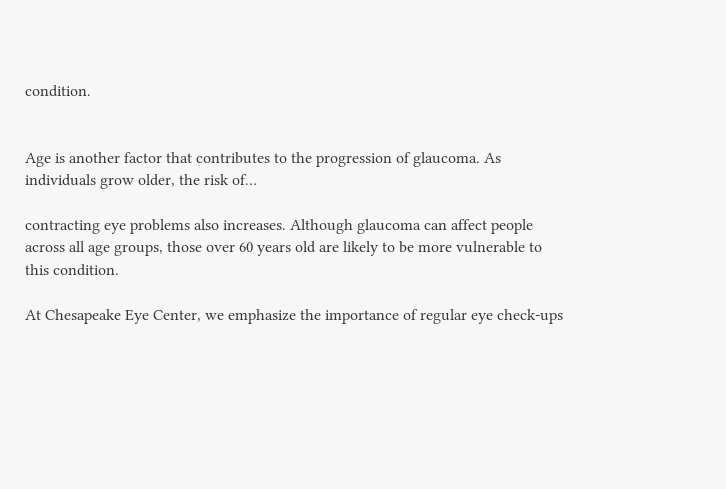condition.


Age is another factor that contributes to the progression of glaucoma. As individuals grow older, the risk of…

contracting eye problems also increases. Although glaucoma can affect people across all age groups, those over 60 years old are likely to be more vulnerable to this condition.

At Chesapeake Eye Center, we emphasize the importance of regular eye check-ups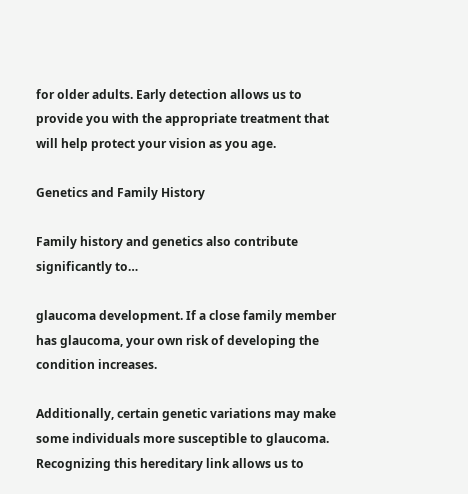for older adults. Early detection allows us to provide you with the appropriate treatment that will help protect your vision as you age.

Genetics and Family History

Family history and genetics also contribute significantly to…

glaucoma development. If a close family member has glaucoma, your own risk of developing the condition increases.

Additionally, certain genetic variations may make some individuals more susceptible to glaucoma. Recognizing this hereditary link allows us to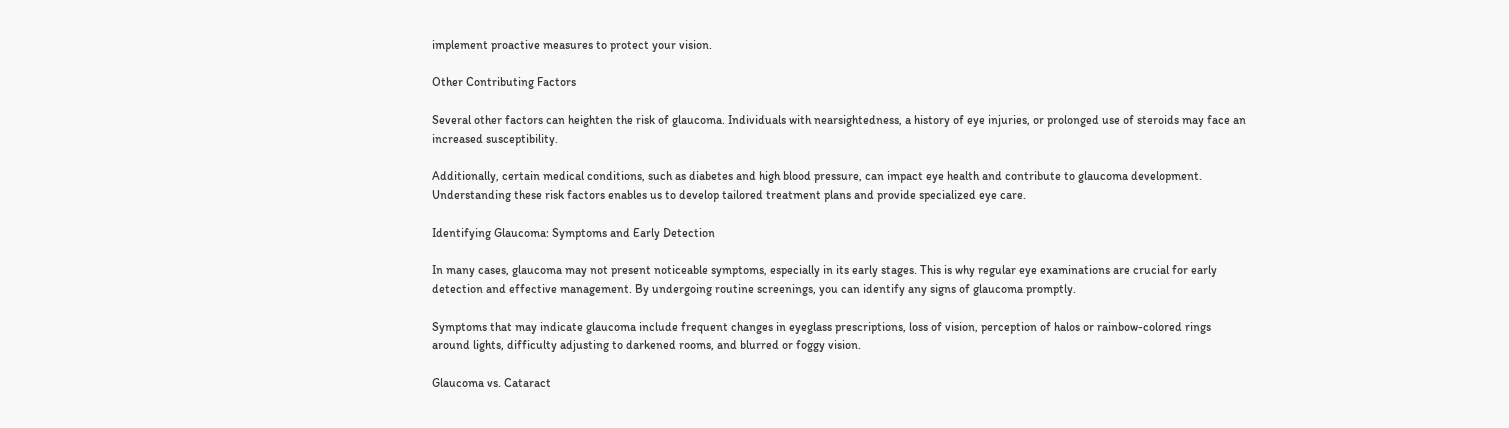implement proactive measures to protect your vision.

Other Contributing Factors

Several other factors can heighten the risk of glaucoma. Individuals with nearsightedness, a history of eye injuries, or prolonged use of steroids may face an increased susceptibility.

Additionally, certain medical conditions, such as diabetes and high blood pressure, can impact eye health and contribute to glaucoma development. Understanding these risk factors enables us to develop tailored treatment plans and provide specialized eye care.

Identifying Glaucoma: Symptoms and Early Detection

In many cases, glaucoma may not present noticeable symptoms, especially in its early stages. This is why regular eye examinations are crucial for early detection and effective management. By undergoing routine screenings, you can identify any signs of glaucoma promptly.

Symptoms that may indicate glaucoma include frequent changes in eyeglass prescriptions, loss of vision, perception of halos or rainbow-colored rings around lights, difficulty adjusting to darkened rooms, and blurred or foggy vision.

Glaucoma vs. Cataract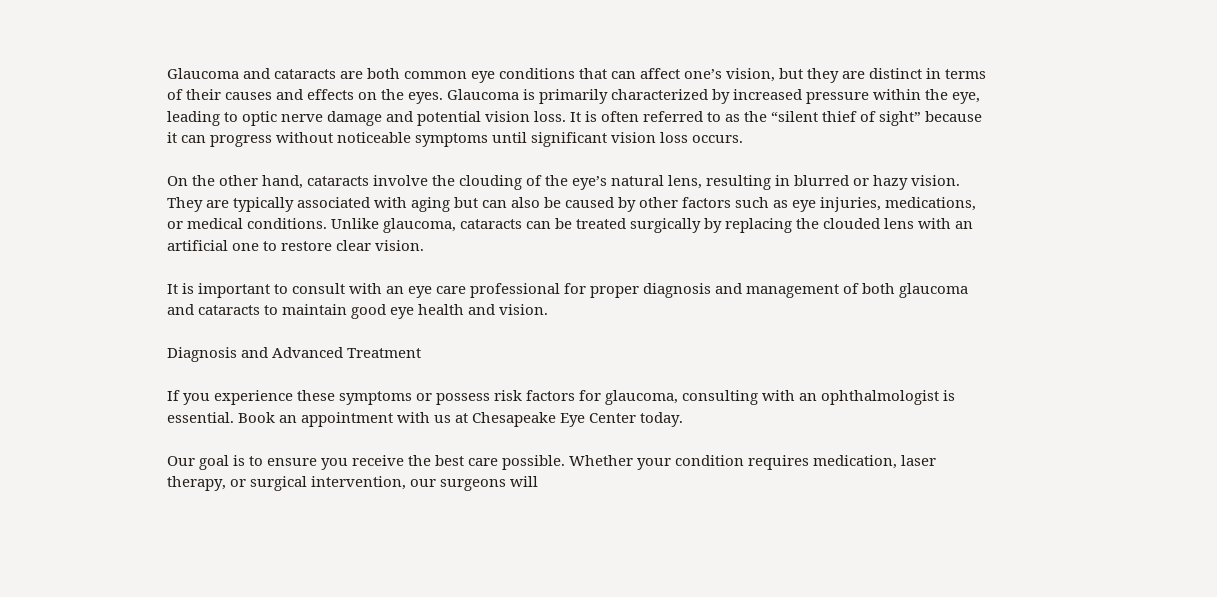Glaucoma and cataracts are both common eye conditions that can affect one’s vision, but they are distinct in terms of their causes and effects on the eyes. Glaucoma is primarily characterized by increased pressure within the eye, leading to optic nerve damage and potential vision loss. It is often referred to as the “silent thief of sight” because it can progress without noticeable symptoms until significant vision loss occurs.

On the other hand, cataracts involve the clouding of the eye’s natural lens, resulting in blurred or hazy vision. They are typically associated with aging but can also be caused by other factors such as eye injuries, medications, or medical conditions. Unlike glaucoma, cataracts can be treated surgically by replacing the clouded lens with an artificial one to restore clear vision.

It is important to consult with an eye care professional for proper diagnosis and management of both glaucoma and cataracts to maintain good eye health and vision.

Diagnosis and Advanced Treatment

If you experience these symptoms or possess risk factors for glaucoma, consulting with an ophthalmologist is essential. Book an appointment with us at Chesapeake Eye Center today.

Our goal is to ensure you receive the best care possible. Whether your condition requires medication, laser therapy, or surgical intervention, our surgeons will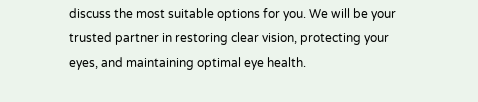discuss the most suitable options for you. We will be your trusted partner in restoring clear vision, protecting your eyes, and maintaining optimal eye health.